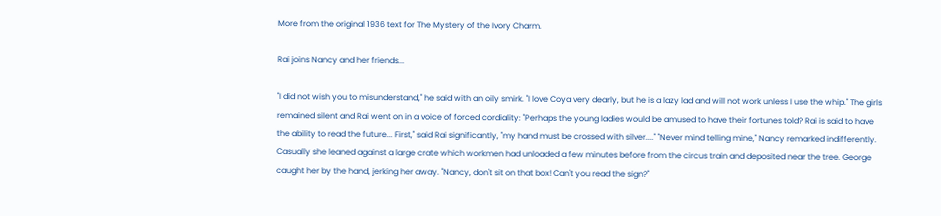More from the original 1936 text for The Mystery of the Ivory Charm.

Rai joins Nancy and her friends...

"I did not wish you to misunderstand," he said with an oily smirk. "I love Coya very dearly, but he is a lazy lad and will not work unless I use the whip." The girls remained silent and Rai went on in a voice of forced cordiality: "Perhaps the young ladies would be amused to have their fortunes told? Rai is said to have the ability to read the future... First," said Rai significantly, "my hand must be crossed with silver...." "Never mind telling mine," Nancy remarked indifferently. Casually she leaned against a large crate which workmen had unloaded a few minutes before from the circus train and deposited near the tree. George caught her by the hand, jerking her away. "Nancy, don't sit on that box! Can't you read the sign?"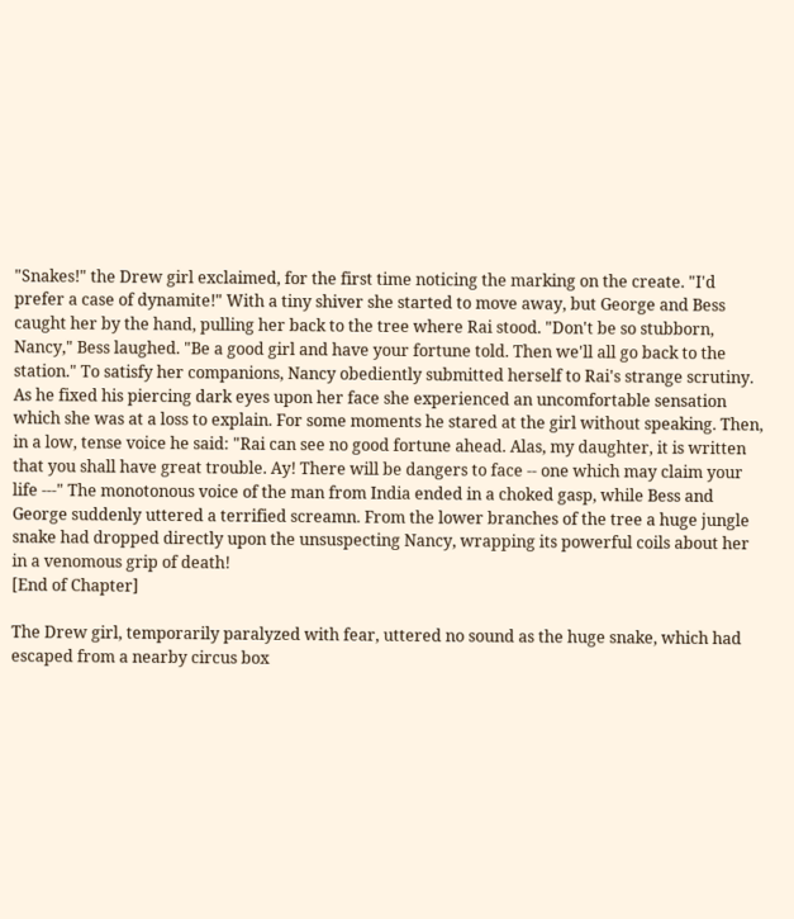"Snakes!" the Drew girl exclaimed, for the first time noticing the marking on the create. "I'd prefer a case of dynamite!" With a tiny shiver she started to move away, but George and Bess caught her by the hand, pulling her back to the tree where Rai stood. "Don't be so stubborn, Nancy," Bess laughed. "Be a good girl and have your fortune told. Then we'll all go back to the station." To satisfy her companions, Nancy obediently submitted herself to Rai's strange scrutiny. As he fixed his piercing dark eyes upon her face she experienced an uncomfortable sensation which she was at a loss to explain. For some moments he stared at the girl without speaking. Then, in a low, tense voice he said: "Rai can see no good fortune ahead. Alas, my daughter, it is written that you shall have great trouble. Ay! There will be dangers to face -- one which may claim your life ---" The monotonous voice of the man from India ended in a choked gasp, while Bess and George suddenly uttered a terrified screamn. From the lower branches of the tree a huge jungle snake had dropped directly upon the unsuspecting Nancy, wrapping its powerful coils about her in a venomous grip of death!
[End of Chapter]

The Drew girl, temporarily paralyzed with fear, uttered no sound as the huge snake, which had escaped from a nearby circus box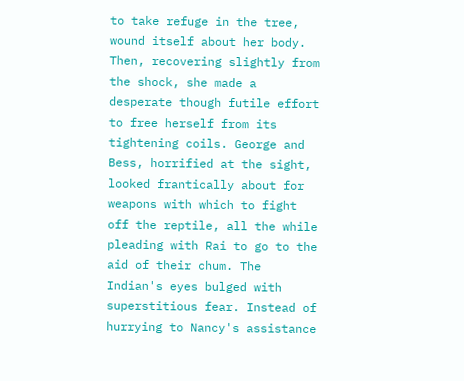to take refuge in the tree, wound itself about her body. Then, recovering slightly from the shock, she made a desperate though futile effort to free herself from its tightening coils. George and Bess, horrified at the sight, looked frantically about for weapons with which to fight off the reptile, all the while pleading with Rai to go to the aid of their chum. The Indian's eyes bulged with superstitious fear. Instead of hurrying to Nancy's assistance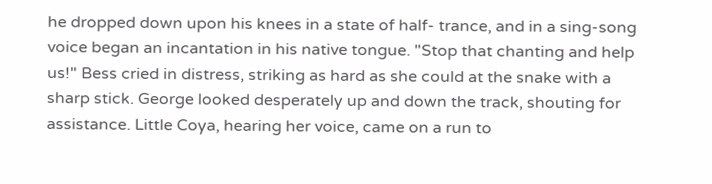he dropped down upon his knees in a state of half- trance, and in a sing-song voice began an incantation in his native tongue. "Stop that chanting and help us!" Bess cried in distress, striking as hard as she could at the snake with a sharp stick. George looked desperately up and down the track, shouting for assistance. Little Coya, hearing her voice, came on a run to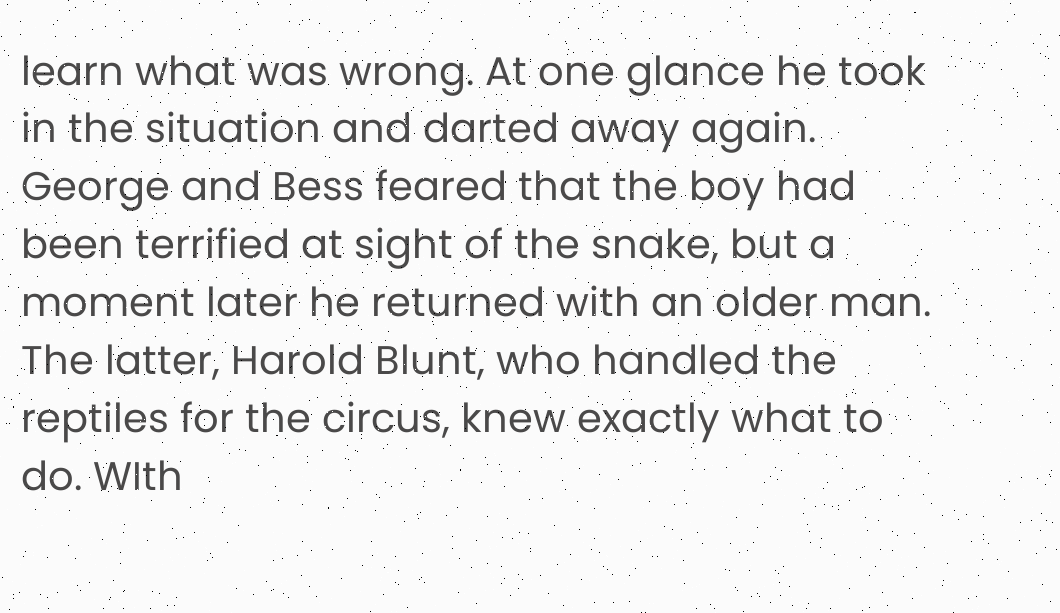learn what was wrong. At one glance he took in the situation and darted away again. George and Bess feared that the boy had been terrified at sight of the snake, but a moment later he returned with an older man. The latter, Harold Blunt, who handled the reptiles for the circus, knew exactly what to do. WIth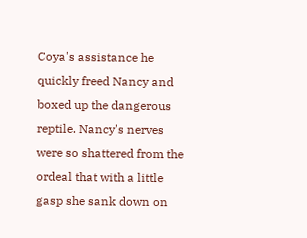Coya's assistance he quickly freed Nancy and boxed up the dangerous reptile. Nancy's nerves were so shattered from the ordeal that with a little gasp she sank down on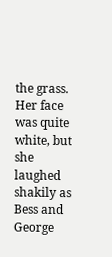the grass. Her face was quite white, but she laughed shakily as Bess and George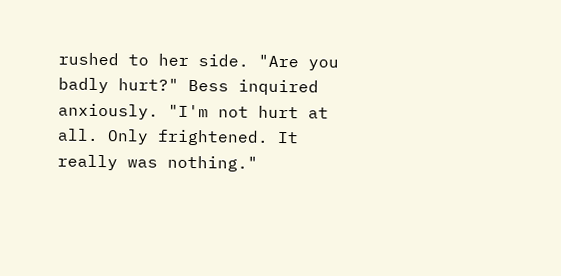rushed to her side. "Are you badly hurt?" Bess inquired anxiously. "I'm not hurt at all. Only frightened. It really was nothing."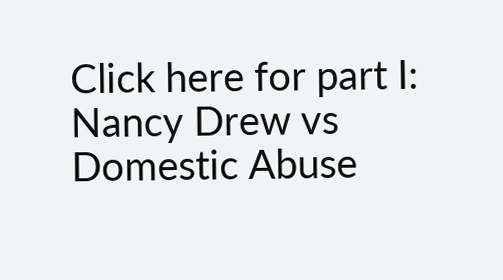Click here for part I: Nancy Drew vs Domestic Abuse